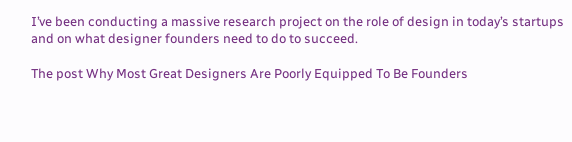I’ve been conducting a massive research project on the role of design in today’s startups and on what designer founders need to do to succeed.

The post Why Most Great Designers Are Poorly Equipped To Be Founders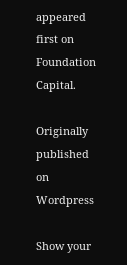appeared first on Foundation Capital.

Originally published on Wordpress

Show your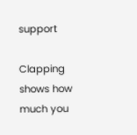support

Clapping shows how much you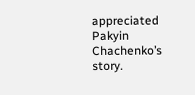appreciated Pakyin Chachenko’s story.